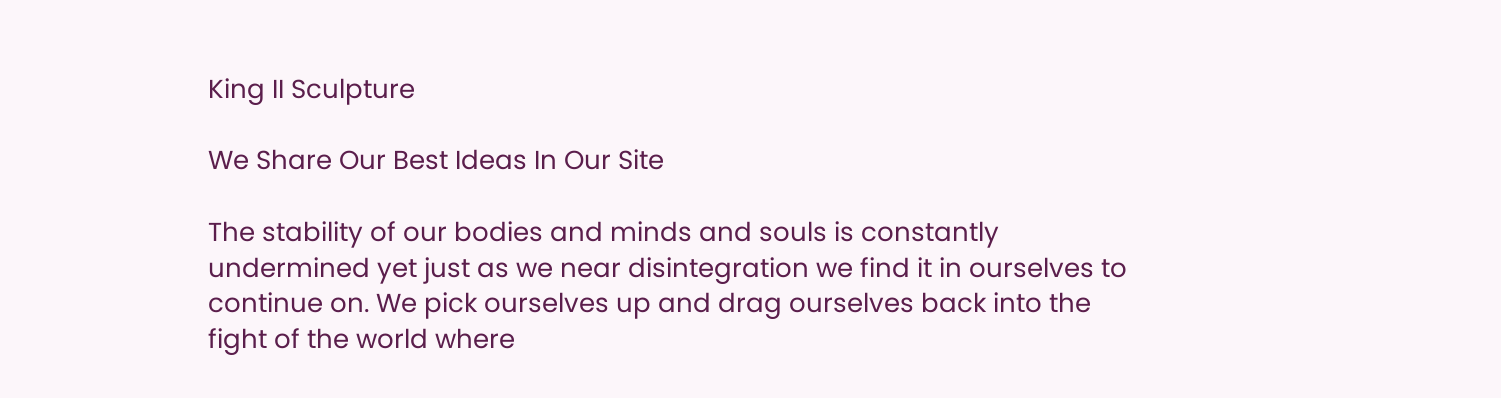King II Sculpture

We Share Our Best Ideas In Our Site

The stability of our bodies and minds and souls is constantly undermined yet just as we near disintegration we find it in ourselves to continue on. We pick ourselves up and drag ourselves back into the fight of the world where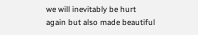we will inevitably be hurt again but also made beautiful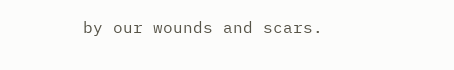by our wounds and scars.